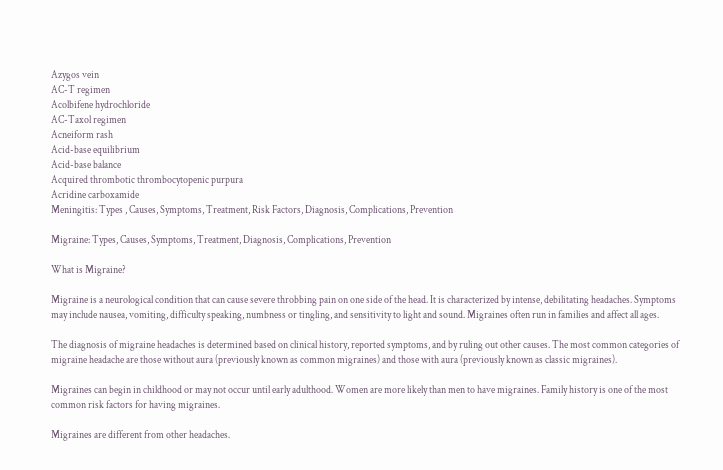Azygos vein
AC-T regimen
Acolbifene hydrochloride
AC-Taxol regimen
Acneiform rash
Acid-base equilibrium
Acid-base balance
Acquired thrombotic thrombocytopenic purpura
Acridine carboxamide
Meningitis: Types , Causes, Symptoms, Treatment, Risk Factors, Diagnosis, Complications, Prevention

Migraine: Types, Causes, Symptoms, Treatment, Diagnosis, Complications, Prevention

What is Migraine?

Migraine is a neurological condition that can cause severe throbbing pain on one side of the head. It is characterized by intense, debilitating headaches. Symptoms may include nausea, vomiting, difficulty speaking, numbness or tingling, and sensitivity to light and sound. Migraines often run in families and affect all ages.

The diagnosis of migraine headaches is determined based on clinical history, reported symptoms, and by ruling out other causes. The most common categories of migraine headache are those without aura (previously known as common migraines) and those with aura (previously known as classic migraines).

Migraines can begin in childhood or may not occur until early adulthood. Women are more likely than men to have migraines. Family history is one of the most common risk factors for having migraines.

Migraines are different from other headaches.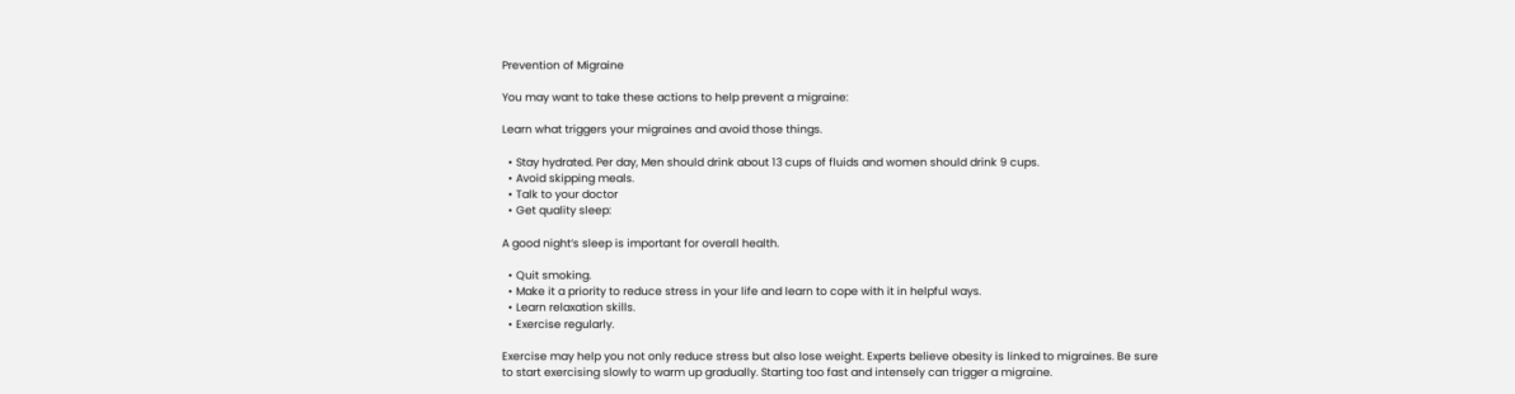Prevention of Migraine

You may want to take these actions to help prevent a migraine:

Learn what triggers your migraines and avoid those things.

  • Stay hydrated. Per day, Men should drink about 13 cups of fluids and women should drink 9 cups.
  • Avoid skipping meals.
  • Talk to your doctor
  • Get quality sleep:

A good night’s sleep is important for overall health.

  • Quit smoking.
  • Make it a priority to reduce stress in your life and learn to cope with it in helpful ways.
  • Learn relaxation skills.
  • Exercise regularly.

Exercise may help you not only reduce stress but also lose weight. Experts believe obesity is linked to migraines. Be sure to start exercising slowly to warm up gradually. Starting too fast and intensely can trigger a migraine.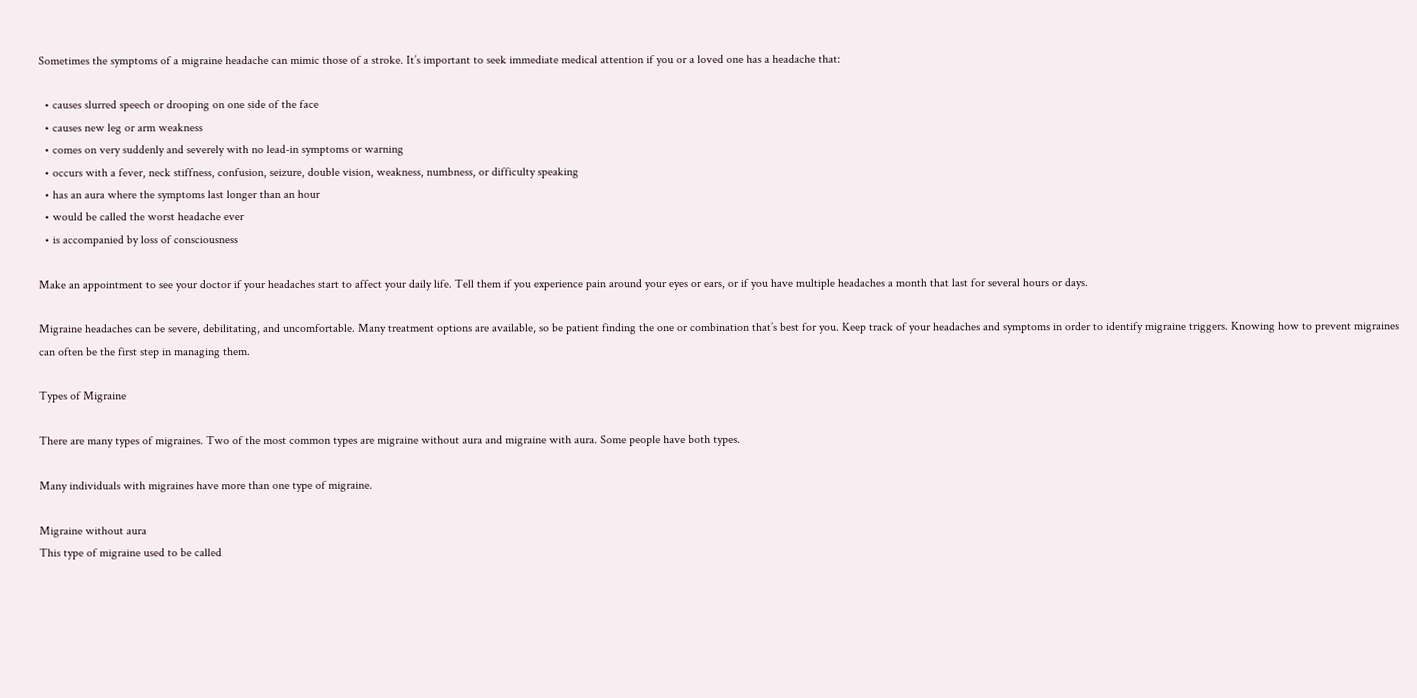Sometimes the symptoms of a migraine headache can mimic those of a stroke. It’s important to seek immediate medical attention if you or a loved one has a headache that:

  • causes slurred speech or drooping on one side of the face
  • causes new leg or arm weakness
  • comes on very suddenly and severely with no lead-in symptoms or warning
  • occurs with a fever, neck stiffness, confusion, seizure, double vision, weakness, numbness, or difficulty speaking
  • has an aura where the symptoms last longer than an hour
  • would be called the worst headache ever
  • is accompanied by loss of consciousness

Make an appointment to see your doctor if your headaches start to affect your daily life. Tell them if you experience pain around your eyes or ears, or if you have multiple headaches a month that last for several hours or days.

Migraine headaches can be severe, debilitating, and uncomfortable. Many treatment options are available, so be patient finding the one or combination that’s best for you. Keep track of your headaches and symptoms in order to identify migraine triggers. Knowing how to prevent migraines can often be the first step in managing them.

Types of Migraine

There are many types of migraines. Two of the most common types are migraine without aura and migraine with aura. Some people have both types.

Many individuals with migraines have more than one type of migraine.

Migraine without aura
This type of migraine used to be called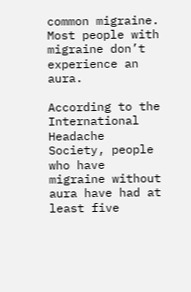common migraine. Most people with migraine don’t experience an aura.

According to the International Headache Society, people who have migraine without aura have had at least five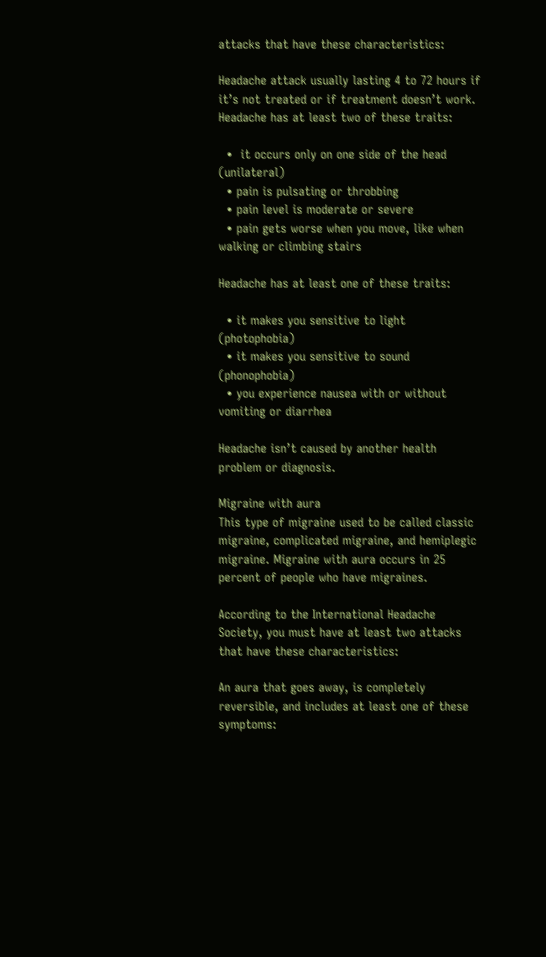attacks that have these characteristics:

Headache attack usually lasting 4 to 72 hours if it’s not treated or if treatment doesn’t work.
Headache has at least two of these traits:

  •  it occurs only on one side of the head (unilateral)
  • pain is pulsating or throbbing
  • pain level is moderate or severe
  • pain gets worse when you move, like when walking or climbing stairs

Headache has at least one of these traits:

  • it makes you sensitive to light (photophobia)
  • it makes you sensitive to sound (phonophobia)
  • you experience nausea with or without vomiting or diarrhea

Headache isn’t caused by another health problem or diagnosis.

Migraine with aura
This type of migraine used to be called classic migraine, complicated migraine, and hemiplegic migraine. Migraine with aura occurs in 25 percent of people who have migraines.

According to the International Headache Society, you must have at least two attacks that have these characteristics:

An aura that goes away, is completely reversible, and includes at least one of these symptoms: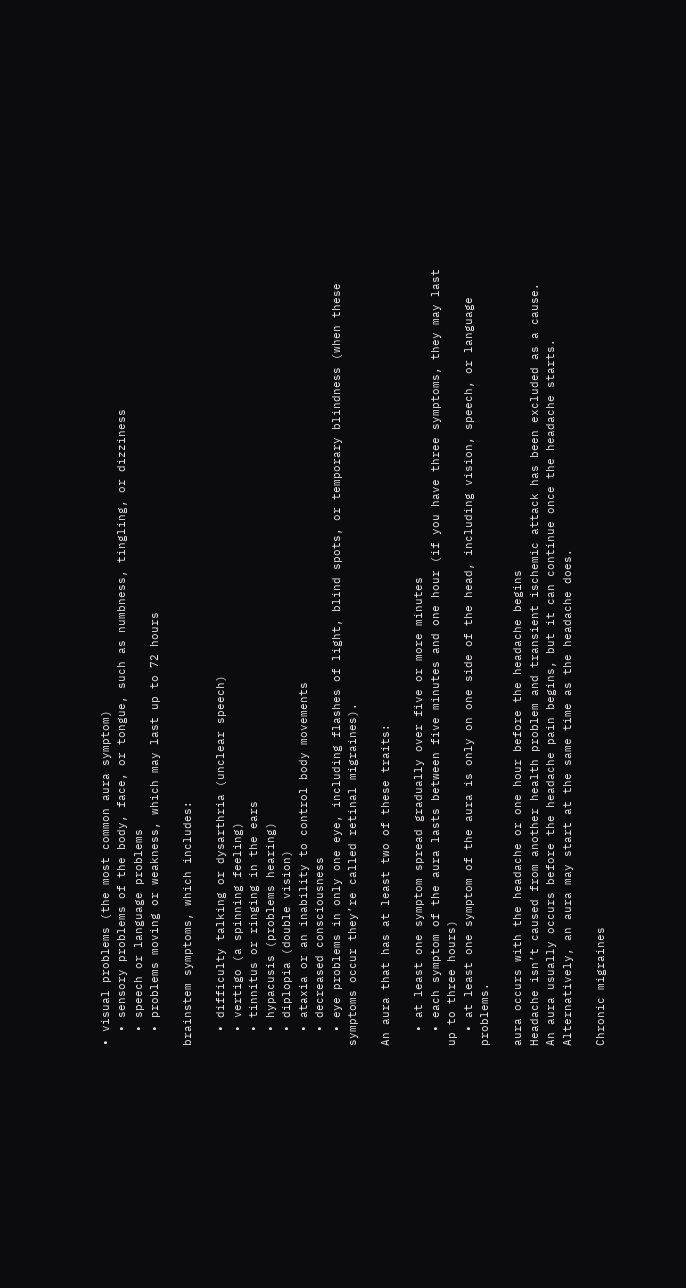• visual problems (the most common aura symptom)
  • sensory problems of the body, face, or tongue, such as numbness, tingling, or dizziness
  • speech or language problems
  • problems moving or weakness, which may last up to 72 hours

brainstem symptoms, which includes:

  • difficulty talking or dysarthria (unclear speech)
  • vertigo (a spinning feeling)
  • tinnitus or ringing in the ears
  • hypacusis (problems hearing)
  • diplopia (double vision)
  • ataxia or an inability to control body movements
  • decreased consciousness
  • eye problems in only one eye, including flashes of light, blind spots, or temporary blindness (when these symptoms occur they’re called retinal migraines).

An aura that has at least two of these traits:

  • at least one symptom spread gradually over five or more minutes
  • each symptom of the aura lasts between five minutes and one hour (if you have three symptoms, they may last up to three hours)
  • at least one symptom of the aura is only on one side of the head, including vision, speech, or language problems.

aura occurs with the headache or one hour before the headache begins
Headache isn’t caused from another health problem and transient ischemic attack has been excluded as a cause.
An aura usually occurs before the headache pain begins, but it can continue once the headache starts. Alternatively, an aura may start at the same time as the headache does.

Chronic migraines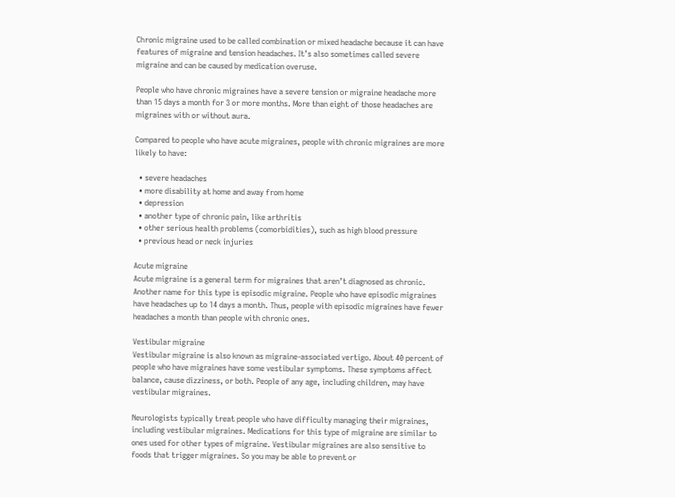Chronic migraine used to be called combination or mixed headache because it can have features of migraine and tension headaches. It’s also sometimes called severe migraine and can be caused by medication overuse.

People who have chronic migraines have a severe tension or migraine headache more than 15 days a month for 3 or more months. More than eight of those headaches are migraines with or without aura.

Compared to people who have acute migraines, people with chronic migraines are more likely to have:

  • severe headaches
  • more disability at home and away from home
  • depression
  • another type of chronic pain, like arthritis
  • other serious health problems (comorbidities), such as high blood pressure
  • previous head or neck injuries

Acute migraine
Acute migraine is a general term for migraines that aren’t diagnosed as chronic. Another name for this type is episodic migraine. People who have episodic migraines have headaches up to 14 days a month. Thus, people with episodic migraines have fewer headaches a month than people with chronic ones.

Vestibular migraine
Vestibular migraine is also known as migraine-associated vertigo. About 40 percent of people who have migraines have some vestibular symptoms. These symptoms affect balance, cause dizziness, or both. People of any age, including children, may have vestibular migraines.

Neurologists typically treat people who have difficulty managing their migraines, including vestibular migraines. Medications for this type of migraine are similar to ones used for other types of migraine. Vestibular migraines are also sensitive to foods that trigger migraines. So you may be able to prevent or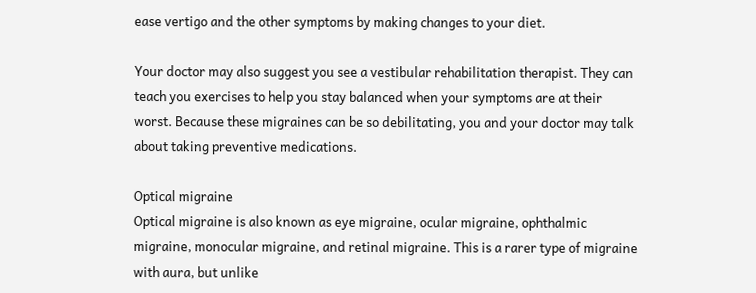ease vertigo and the other symptoms by making changes to your diet.

Your doctor may also suggest you see a vestibular rehabilitation therapist. They can teach you exercises to help you stay balanced when your symptoms are at their worst. Because these migraines can be so debilitating, you and your doctor may talk about taking preventive medications.

Optical migraine
Optical migraine is also known as eye migraine, ocular migraine, ophthalmic migraine, monocular migraine, and retinal migraine. This is a rarer type of migraine with aura, but unlike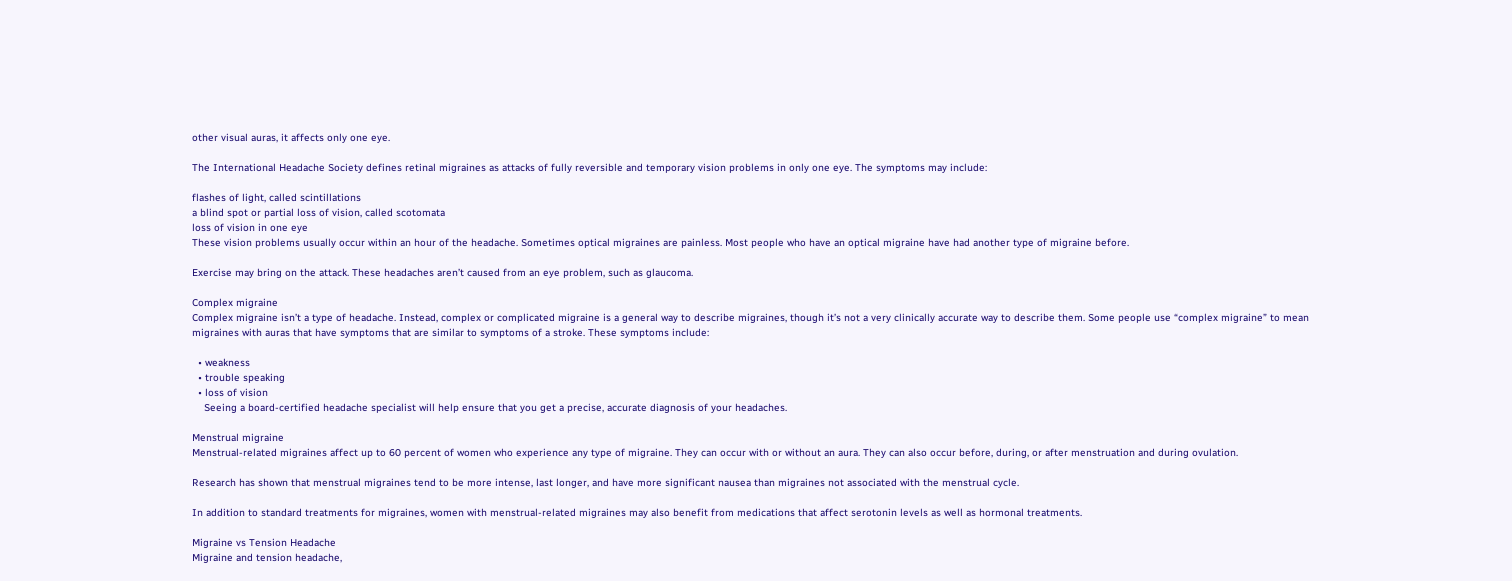other visual auras, it affects only one eye.

The International Headache Society defines retinal migraines as attacks of fully reversible and temporary vision problems in only one eye. The symptoms may include:

flashes of light, called scintillations
a blind spot or partial loss of vision, called scotomata
loss of vision in one eye
These vision problems usually occur within an hour of the headache. Sometimes optical migraines are painless. Most people who have an optical migraine have had another type of migraine before.

Exercise may bring on the attack. These headaches aren’t caused from an eye problem, such as glaucoma.

Complex migraine
Complex migraine isn’t a type of headache. Instead, complex or complicated migraine is a general way to describe migraines, though it’s not a very clinically accurate way to describe them. Some people use “complex migraine” to mean migraines with auras that have symptoms that are similar to symptoms of a stroke. These symptoms include:

  • weakness
  • trouble speaking
  • loss of vision
    Seeing a board-certified headache specialist will help ensure that you get a precise, accurate diagnosis of your headaches.

Menstrual migraine
Menstrual-related migraines affect up to 60 percent of women who experience any type of migraine. They can occur with or without an aura. They can also occur before, during, or after menstruation and during ovulation.

Research has shown that menstrual migraines tend to be more intense, last longer, and have more significant nausea than migraines not associated with the menstrual cycle.

In addition to standard treatments for migraines, women with menstrual-related migraines may also benefit from medications that affect serotonin levels as well as hormonal treatments.

Migraine vs Tension Headache
Migraine and tension headache,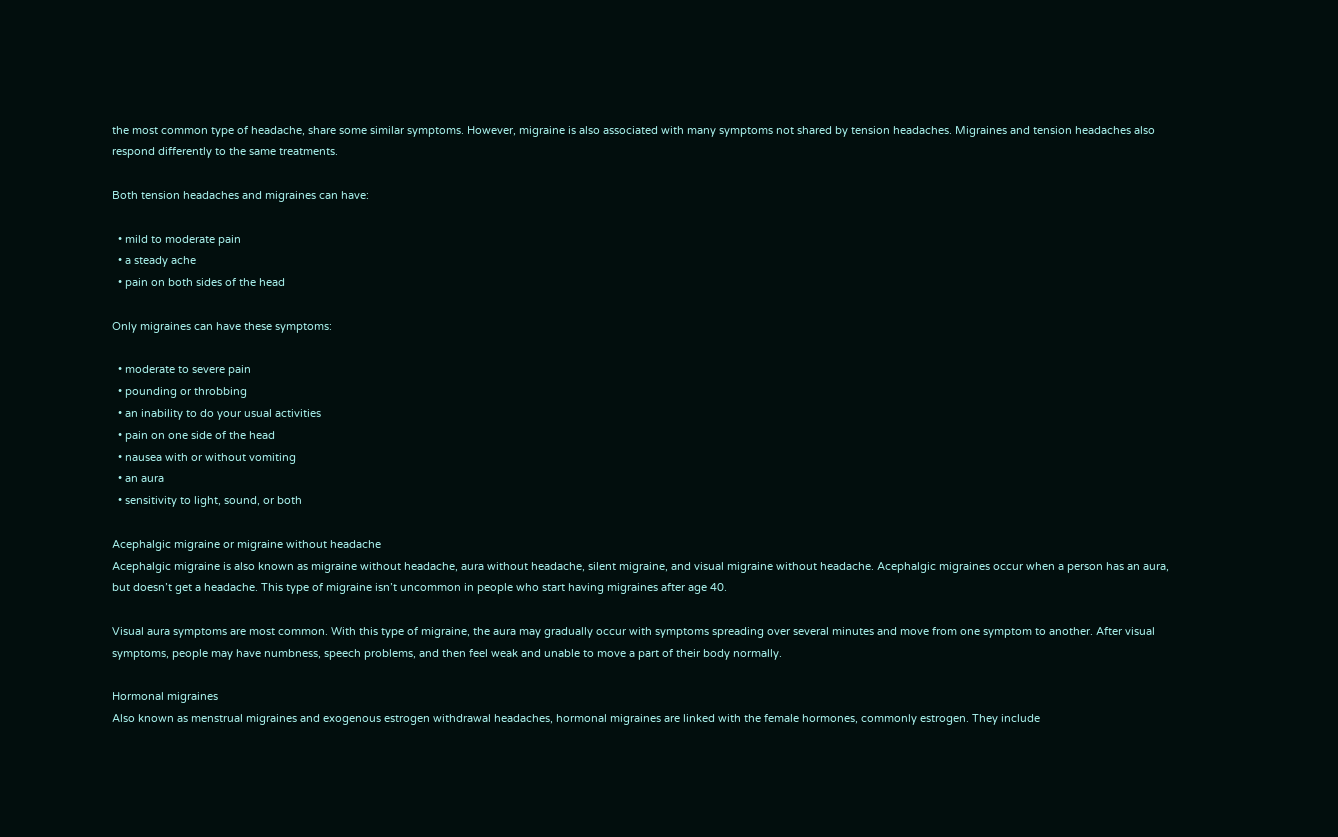the most common type of headache, share some similar symptoms. However, migraine is also associated with many symptoms not shared by tension headaches. Migraines and tension headaches also respond differently to the same treatments.

Both tension headaches and migraines can have:

  • mild to moderate pain
  • a steady ache
  • pain on both sides of the head

Only migraines can have these symptoms:

  • moderate to severe pain
  • pounding or throbbing
  • an inability to do your usual activities
  • pain on one side of the head
  • nausea with or without vomiting
  • an aura
  • sensitivity to light, sound, or both

Acephalgic migraine or migraine without headache
Acephalgic migraine is also known as migraine without headache, aura without headache, silent migraine, and visual migraine without headache. Acephalgic migraines occur when a person has an aura, but doesn’t get a headache. This type of migraine isn’t uncommon in people who start having migraines after age 40.

Visual aura symptoms are most common. With this type of migraine, the aura may gradually occur with symptoms spreading over several minutes and move from one symptom to another. After visual symptoms, people may have numbness, speech problems, and then feel weak and unable to move a part of their body normally.

Hormonal migraines
Also known as menstrual migraines and exogenous estrogen withdrawal headaches, hormonal migraines are linked with the female hormones, commonly estrogen. They include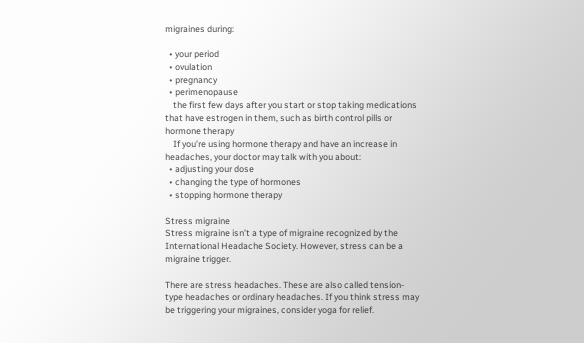migraines during:

  • your period
  • ovulation
  • pregnancy
  • perimenopause
    the first few days after you start or stop taking medications that have estrogen in them, such as birth control pills or hormone therapy
    If you’re using hormone therapy and have an increase in headaches, your doctor may talk with you about:
  • adjusting your dose
  • changing the type of hormones
  • stopping hormone therapy

Stress migraine
Stress migraine isn’t a type of migraine recognized by the International Headache Society. However, stress can be a migraine trigger.

There are stress headaches. These are also called tension-type headaches or ordinary headaches. If you think stress may be triggering your migraines, consider yoga for relief.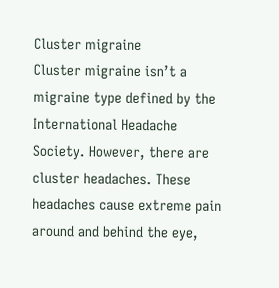Cluster migraine
Cluster migraine isn’t a migraine type defined by the International Headache Society. However, there are cluster headaches. These headaches cause extreme pain around and behind the eye,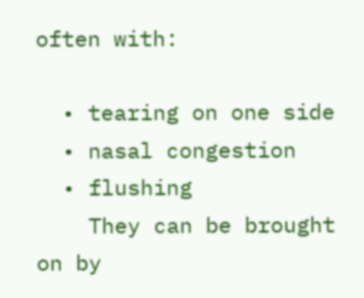often with:

  • tearing on one side
  • nasal congestion
  • flushing
    They can be brought on by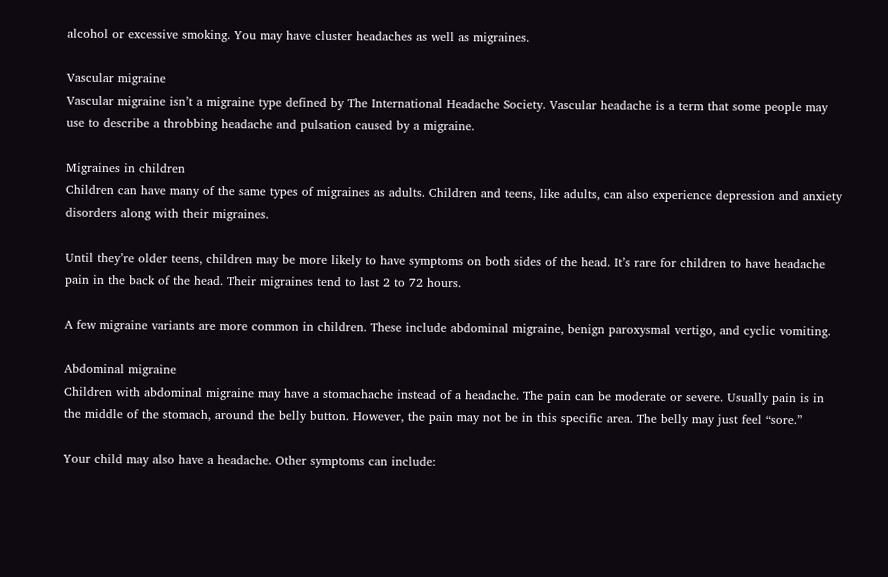alcohol or excessive smoking. You may have cluster headaches as well as migraines.

Vascular migraine
Vascular migraine isn’t a migraine type defined by The International Headache Society. Vascular headache is a term that some people may use to describe a throbbing headache and pulsation caused by a migraine.

Migraines in children
Children can have many of the same types of migraines as adults. Children and teens, like adults, can also experience depression and anxiety disorders along with their migraines.

Until they’re older teens, children may be more likely to have symptoms on both sides of the head. It’s rare for children to have headache pain in the back of the head. Their migraines tend to last 2 to 72 hours.

A few migraine variants are more common in children. These include abdominal migraine, benign paroxysmal vertigo, and cyclic vomiting.

Abdominal migraine
Children with abdominal migraine may have a stomachache instead of a headache. The pain can be moderate or severe. Usually pain is in the middle of the stomach, around the belly button. However, the pain may not be in this specific area. The belly may just feel “sore.”

Your child may also have a headache. Other symptoms can include: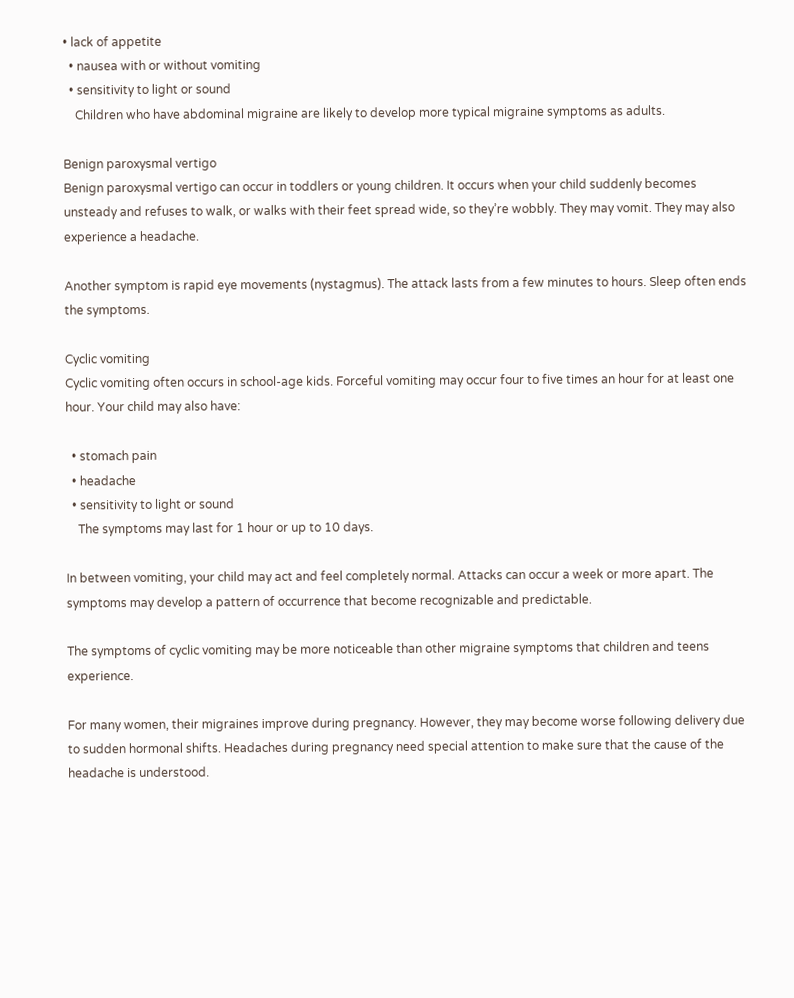• lack of appetite
  • nausea with or without vomiting
  • sensitivity to light or sound
    Children who have abdominal migraine are likely to develop more typical migraine symptoms as adults.

Benign paroxysmal vertigo
Benign paroxysmal vertigo can occur in toddlers or young children. It occurs when your child suddenly becomes unsteady and refuses to walk, or walks with their feet spread wide, so they’re wobbly. They may vomit. They may also experience a headache.

Another symptom is rapid eye movements (nystagmus). The attack lasts from a few minutes to hours. Sleep often ends the symptoms.

Cyclic vomiting
Cyclic vomiting often occurs in school-age kids. Forceful vomiting may occur four to five times an hour for at least one hour. Your child may also have:

  • stomach pain
  • headache
  • sensitivity to light or sound
    The symptoms may last for 1 hour or up to 10 days.

In between vomiting, your child may act and feel completely normal. Attacks can occur a week or more apart. The symptoms may develop a pattern of occurrence that become recognizable and predictable.

The symptoms of cyclic vomiting may be more noticeable than other migraine symptoms that children and teens experience.

For many women, their migraines improve during pregnancy. However, they may become worse following delivery due to sudden hormonal shifts. Headaches during pregnancy need special attention to make sure that the cause of the headache is understood.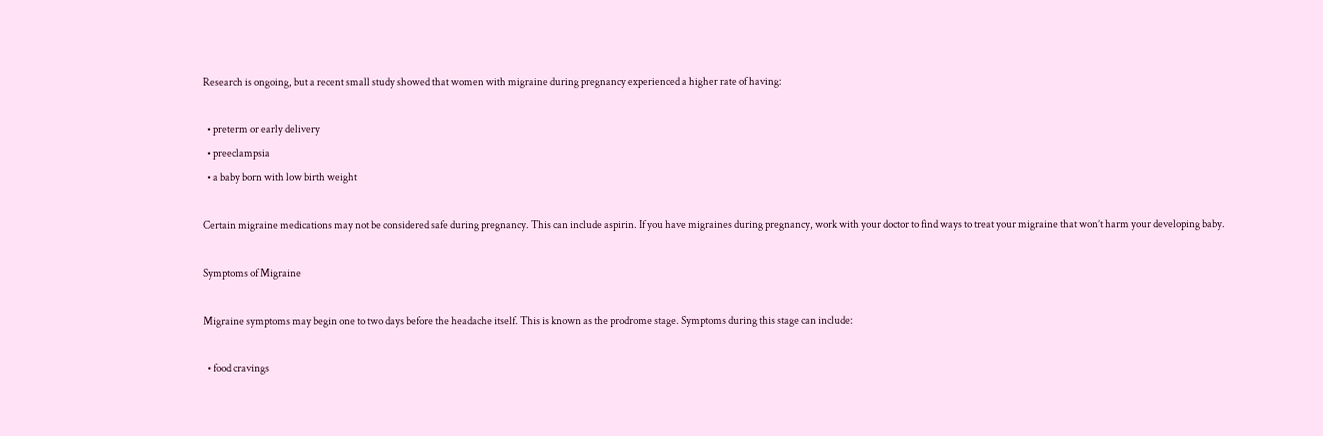Research is ongoing, but a recent small study showed that women with migraine during pregnancy experienced a higher rate of having:

  • preterm or early delivery
  • preeclampsia
  • a baby born with low birth weight

Certain migraine medications may not be considered safe during pregnancy. This can include aspirin. If you have migraines during pregnancy, work with your doctor to find ways to treat your migraine that won’t harm your developing baby.

Symptoms of Migraine

Migraine symptoms may begin one to two days before the headache itself. This is known as the prodrome stage. Symptoms during this stage can include:

  • food cravings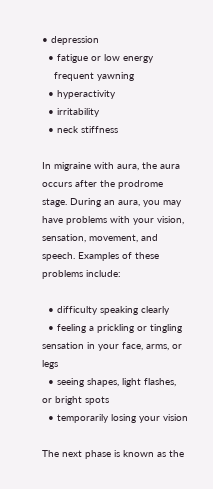• depression
  • fatigue or low energy
    frequent yawning
  • hyperactivity
  • irritability
  • neck stiffness

In migraine with aura, the aura occurs after the prodrome stage. During an aura, you may have problems with your vision, sensation, movement, and speech. Examples of these problems include:

  • difficulty speaking clearly
  • feeling a prickling or tingling sensation in your face, arms, or legs
  • seeing shapes, light flashes, or bright spots
  • temporarily losing your vision

The next phase is known as the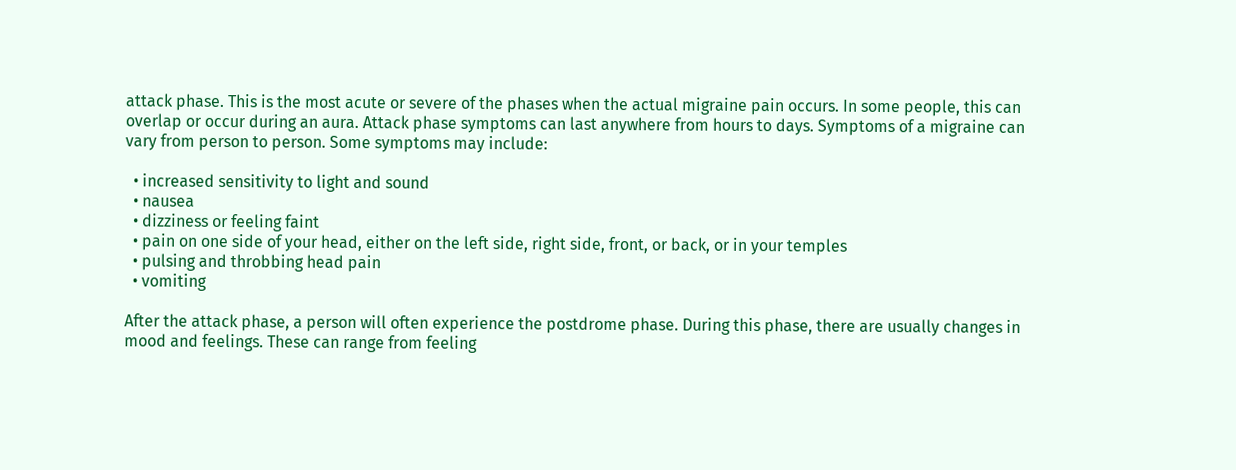attack phase. This is the most acute or severe of the phases when the actual migraine pain occurs. In some people, this can overlap or occur during an aura. Attack phase symptoms can last anywhere from hours to days. Symptoms of a migraine can vary from person to person. Some symptoms may include:

  • increased sensitivity to light and sound
  • nausea
  • dizziness or feeling faint
  • pain on one side of your head, either on the left side, right side, front, or back, or in your temples
  • pulsing and throbbing head pain
  • vomiting

After the attack phase, a person will often experience the postdrome phase. During this phase, there are usually changes in mood and feelings. These can range from feeling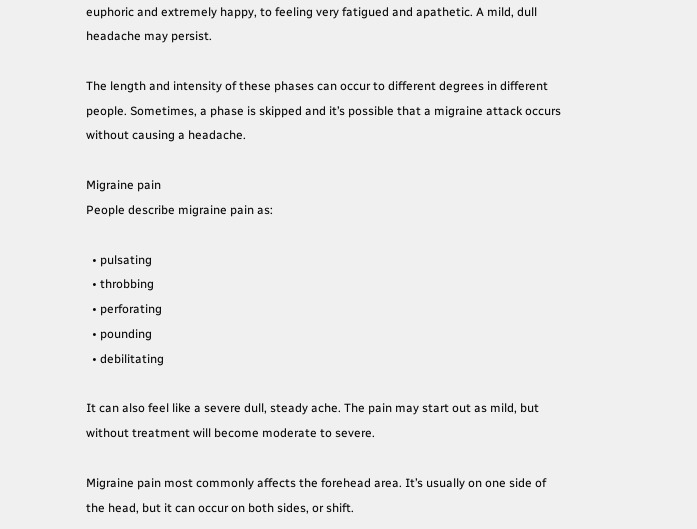euphoric and extremely happy, to feeling very fatigued and apathetic. A mild, dull headache may persist.

The length and intensity of these phases can occur to different degrees in different people. Sometimes, a phase is skipped and it’s possible that a migraine attack occurs without causing a headache.

Migraine pain
People describe migraine pain as:

  • pulsating
  • throbbing
  • perforating
  • pounding
  • debilitating

It can also feel like a severe dull, steady ache. The pain may start out as mild, but without treatment will become moderate to severe.

Migraine pain most commonly affects the forehead area. It’s usually on one side of the head, but it can occur on both sides, or shift.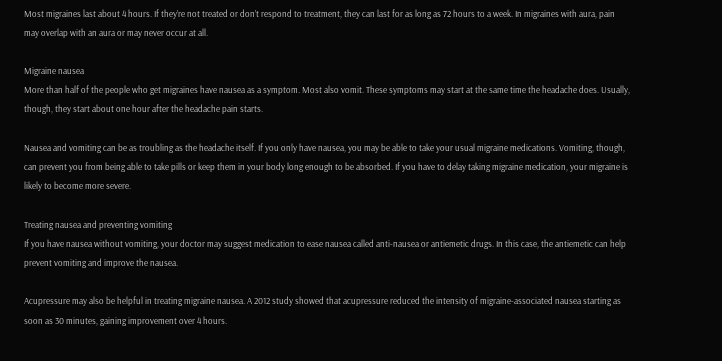Most migraines last about 4 hours. If they’re not treated or don’t respond to treatment, they can last for as long as 72 hours to a week. In migraines with aura, pain may overlap with an aura or may never occur at all.

Migraine nausea
More than half of the people who get migraines have nausea as a symptom. Most also vomit. These symptoms may start at the same time the headache does. Usually, though, they start about one hour after the headache pain starts.

Nausea and vomiting can be as troubling as the headache itself. If you only have nausea, you may be able to take your usual migraine medications. Vomiting, though, can prevent you from being able to take pills or keep them in your body long enough to be absorbed. If you have to delay taking migraine medication, your migraine is likely to become more severe.

Treating nausea and preventing vomiting
If you have nausea without vomiting, your doctor may suggest medication to ease nausea called anti-nausea or antiemetic drugs. In this case, the antiemetic can help prevent vomiting and improve the nausea.

Acupressure may also be helpful in treating migraine nausea. A 2012 study showed that acupressure reduced the intensity of migraine-associated nausea starting as soon as 30 minutes, gaining improvement over 4 hours.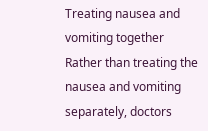Treating nausea and vomiting together
Rather than treating the nausea and vomiting separately, doctors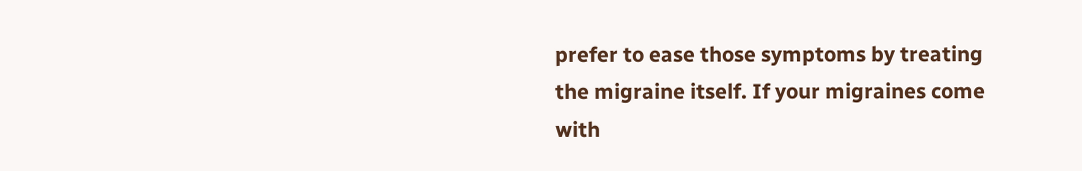prefer to ease those symptoms by treating the migraine itself. If your migraines come with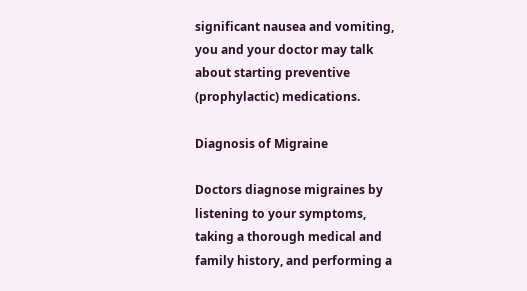significant nausea and vomiting, you and your doctor may talk about starting preventive (prophylactic) medications.

Diagnosis of Migraine

Doctors diagnose migraines by listening to your symptoms, taking a thorough medical and family history, and performing a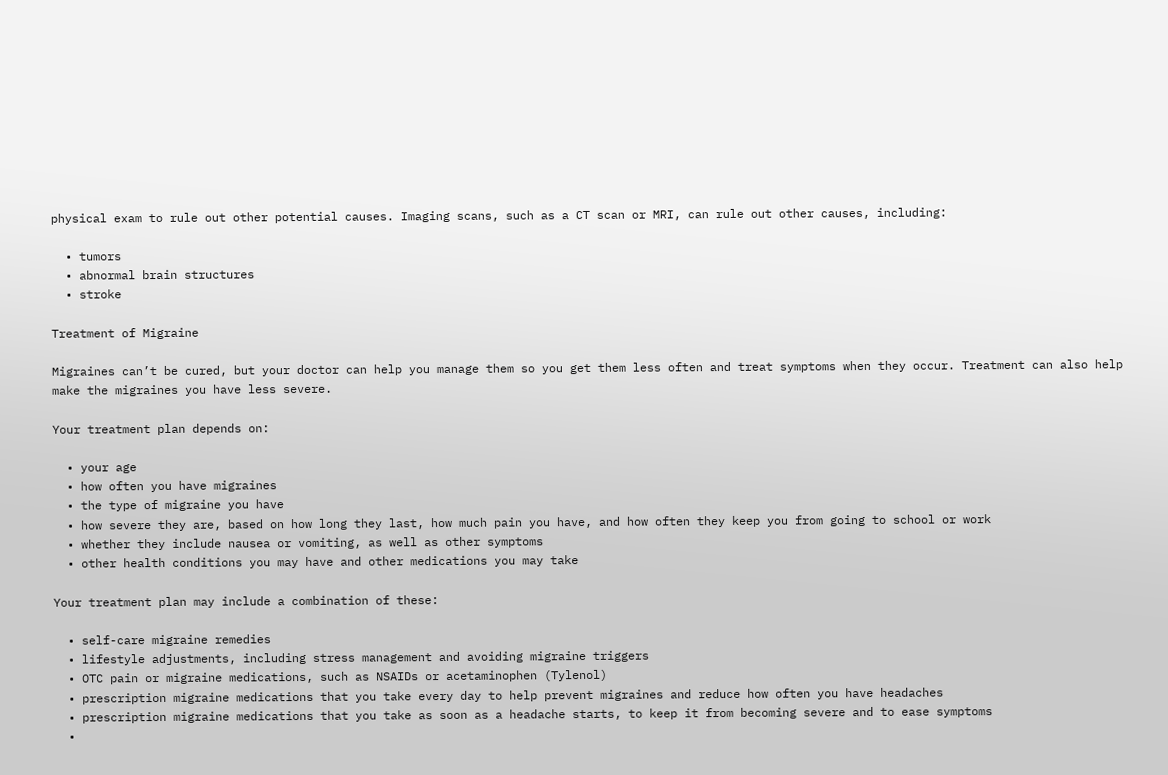physical exam to rule out other potential causes. Imaging scans, such as a CT scan or MRI, can rule out other causes, including:

  • tumors
  • abnormal brain structures
  • stroke

Treatment of Migraine

Migraines can’t be cured, but your doctor can help you manage them so you get them less often and treat symptoms when they occur. Treatment can also help make the migraines you have less severe.

Your treatment plan depends on:

  • your age
  • how often you have migraines
  • the type of migraine you have
  • how severe they are, based on how long they last, how much pain you have, and how often they keep you from going to school or work
  • whether they include nausea or vomiting, as well as other symptoms
  • other health conditions you may have and other medications you may take

Your treatment plan may include a combination of these:

  • self-care migraine remedies
  • lifestyle adjustments, including stress management and avoiding migraine triggers
  • OTC pain or migraine medications, such as NSAIDs or acetaminophen (Tylenol)
  • prescription migraine medications that you take every day to help prevent migraines and reduce how often you have headaches
  • prescription migraine medications that you take as soon as a headache starts, to keep it from becoming severe and to ease symptoms
  •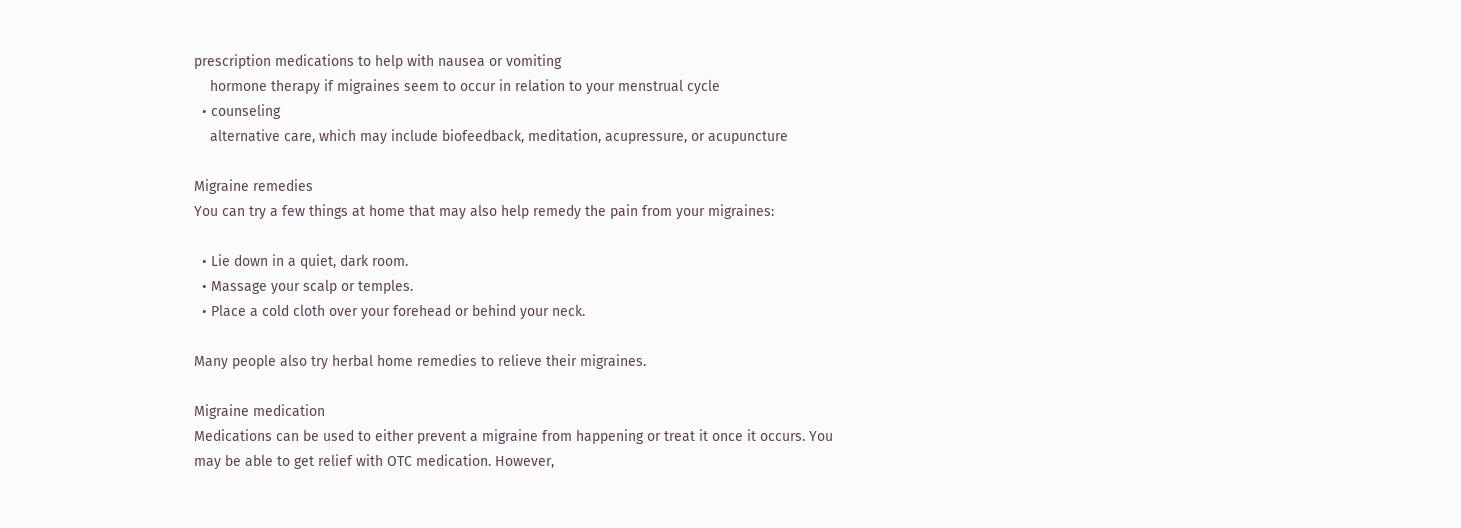prescription medications to help with nausea or vomiting
    hormone therapy if migraines seem to occur in relation to your menstrual cycle
  • counseling
    alternative care, which may include biofeedback, meditation, acupressure, or acupuncture

Migraine remedies
You can try a few things at home that may also help remedy the pain from your migraines:

  • Lie down in a quiet, dark room.
  • Massage your scalp or temples.
  • Place a cold cloth over your forehead or behind your neck.

Many people also try herbal home remedies to relieve their migraines.

Migraine medication
Medications can be used to either prevent a migraine from happening or treat it once it occurs. You may be able to get relief with OTC medication. However,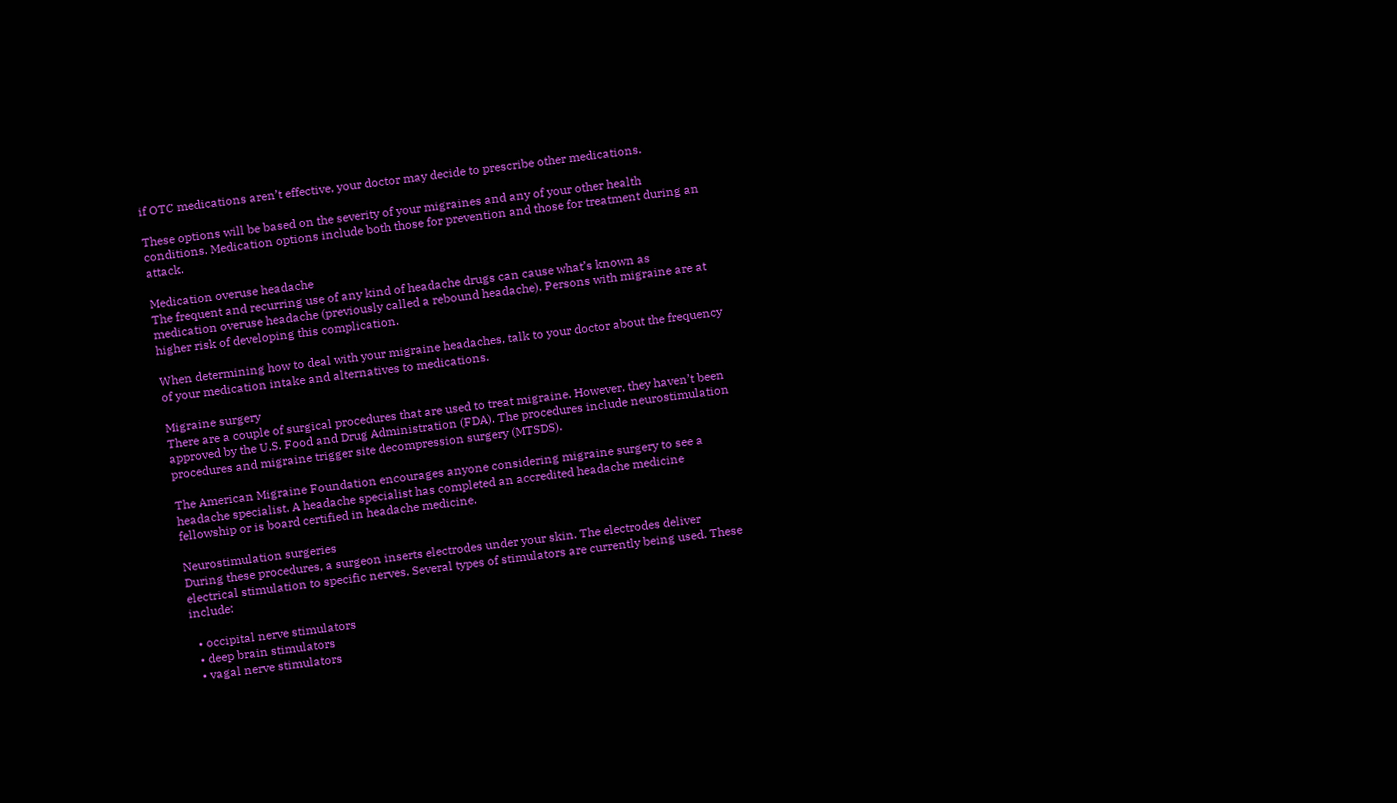if OTC medications aren’t effective, your doctor may decide to prescribe other medications.

These options will be based on the severity of your migraines and any of your other health conditions. Medication options include both those for prevention and those for treatment during an attack.

Medication overuse headache
The frequent and recurring use of any kind of headache drugs can cause what’s known as medication overuse headache (previously called a rebound headache). Persons with migraine are at higher risk of developing this complication.

When determining how to deal with your migraine headaches, talk to your doctor about the frequency of your medication intake and alternatives to medications.

Migraine surgery
There are a couple of surgical procedures that are used to treat migraine. However, they haven’t been approved by the U.S. Food and Drug Administration (FDA). The procedures include neurostimulation procedures and migraine trigger site decompression surgery (MTSDS).

The American Migraine Foundation encourages anyone considering migraine surgery to see a headache specialist. A headache specialist has completed an accredited headache medicine fellowship or is board certified in headache medicine.

Neurostimulation surgeries
During these procedures, a surgeon inserts electrodes under your skin. The electrodes deliver electrical stimulation to specific nerves. Several types of stimulators are currently being used. These include:

  • occipital nerve stimulators
  • deep brain stimulators
  • vagal nerve stimulators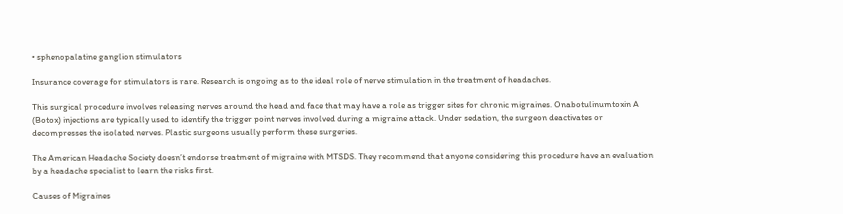• sphenopalatine ganglion stimulators

Insurance coverage for stimulators is rare. Research is ongoing as to the ideal role of nerve stimulation in the treatment of headaches.

This surgical procedure involves releasing nerves around the head and face that may have a role as trigger sites for chronic migraines. Onabotulinumtoxin A (Botox) injections are typically used to identify the trigger point nerves involved during a migraine attack. Under sedation, the surgeon deactivates or decompresses the isolated nerves. Plastic surgeons usually perform these surgeries.

The American Headache Society doesn’t endorse treatment of migraine with MTSDS. They recommend that anyone considering this procedure have an evaluation by a headache specialist to learn the risks first.

Causes of Migraines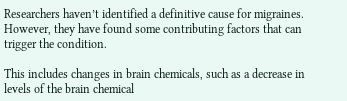Researchers haven’t identified a definitive cause for migraines. However, they have found some contributing factors that can trigger the condition.

This includes changes in brain chemicals, such as a decrease in levels of the brain chemical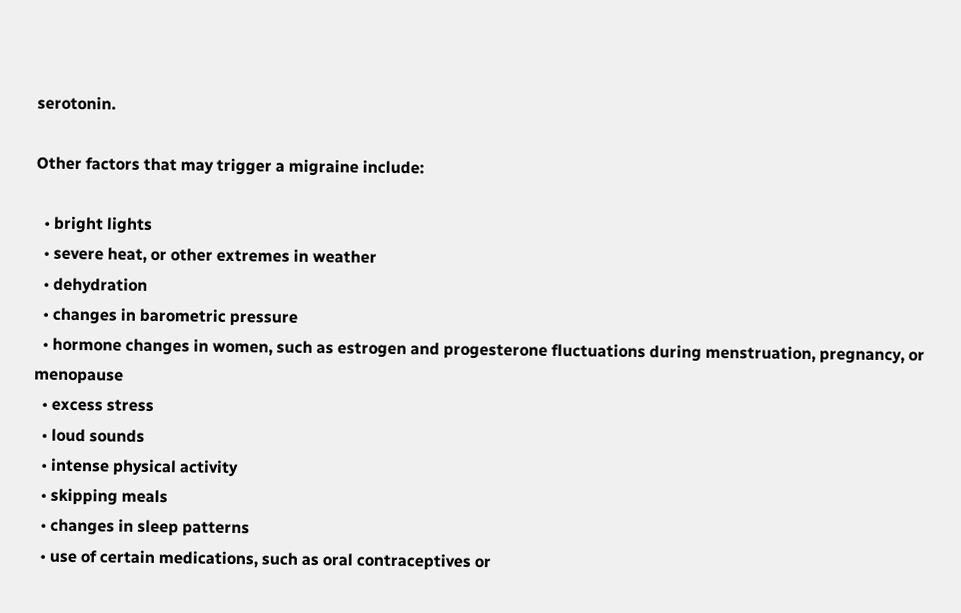serotonin.

Other factors that may trigger a migraine include:

  • bright lights
  • severe heat, or other extremes in weather
  • dehydration
  • changes in barometric pressure
  • hormone changes in women, such as estrogen and progesterone fluctuations during menstruation, pregnancy, or menopause
  • excess stress
  • loud sounds
  • intense physical activity
  • skipping meals
  • changes in sleep patterns
  • use of certain medications, such as oral contraceptives or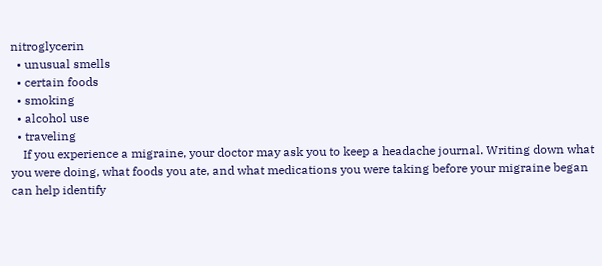nitroglycerin
  • unusual smells
  • certain foods
  • smoking
  • alcohol use
  • traveling
    If you experience a migraine, your doctor may ask you to keep a headache journal. Writing down what you were doing, what foods you ate, and what medications you were taking before your migraine began can help identify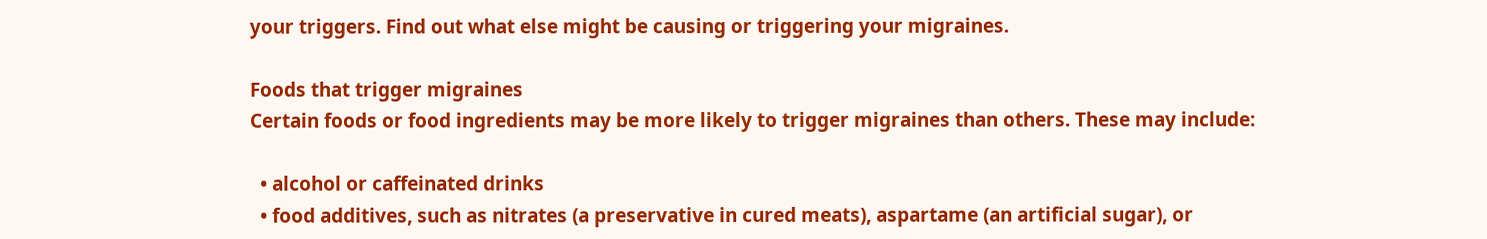your triggers. Find out what else might be causing or triggering your migraines.

Foods that trigger migraines
Certain foods or food ingredients may be more likely to trigger migraines than others. These may include:

  • alcohol or caffeinated drinks
  • food additives, such as nitrates (a preservative in cured meats), aspartame (an artificial sugar), or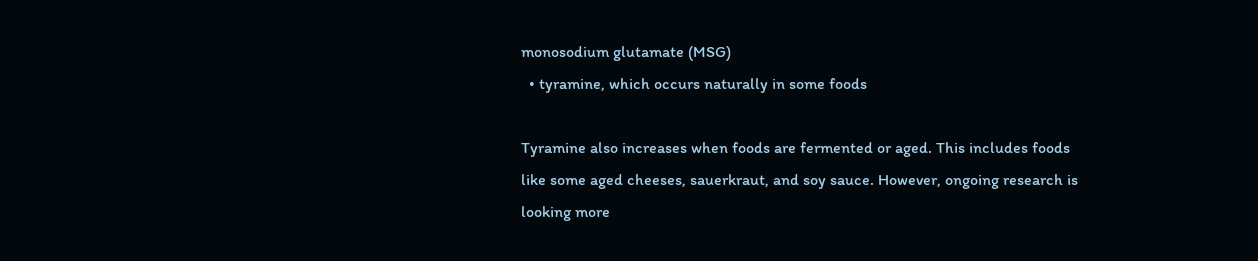monosodium glutamate (MSG)
  • tyramine, which occurs naturally in some foods

Tyramine also increases when foods are fermented or aged. This includes foods like some aged cheeses, sauerkraut, and soy sauce. However, ongoing research is looking more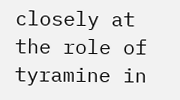closely at the role of tyramine in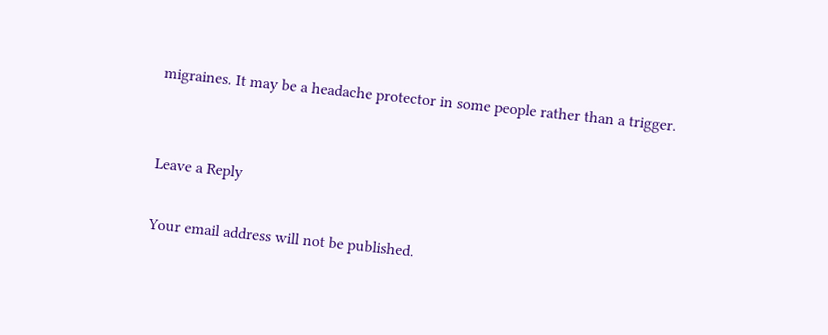migraines. It may be a headache protector in some people rather than a trigger.


Leave a Reply

Your email address will not be published.